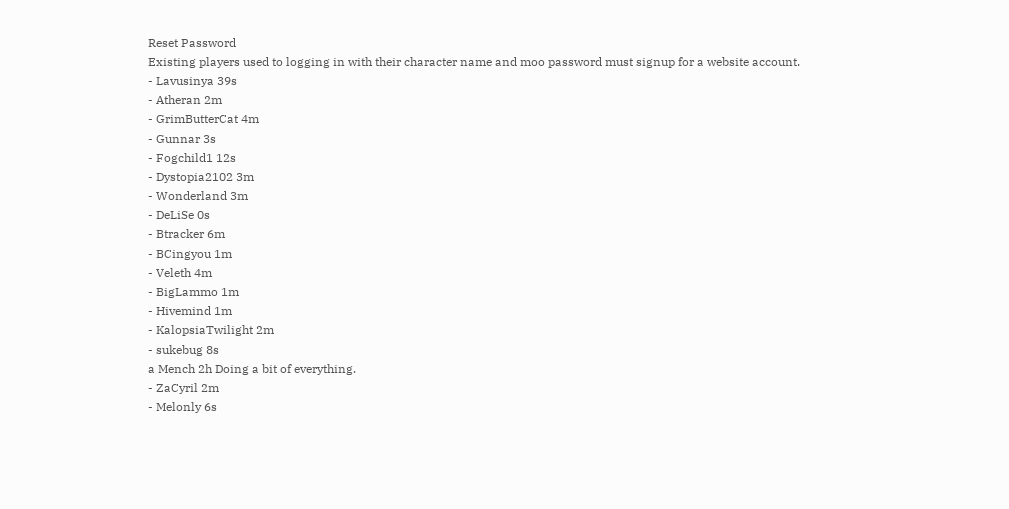Reset Password
Existing players used to logging in with their character name and moo password must signup for a website account.
- Lavusinya 39s
- Atheran 2m
- GrimButterCat 4m
- Gunnar 3s
- Fogchild1 12s
- Dystopia2102 3m
- Wonderland 3m
- DeLiSe 0s
- Btracker 6m
- BCingyou 1m
- Veleth 4m
- BigLammo 1m
- Hivemind 1m
- KalopsiaTwilight 2m
- sukebug 8s
a Mench 2h Doing a bit of everything.
- ZaCyril 2m
- Melonly 6s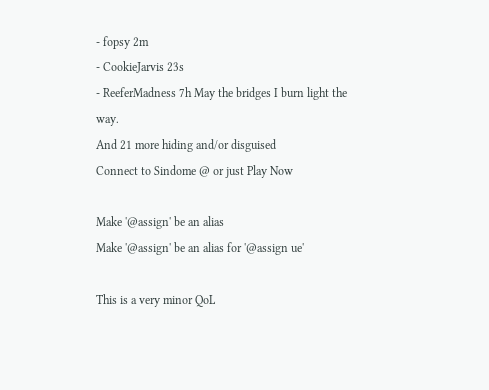- fopsy 2m
- CookieJarvis 23s
- ReeferMadness 7h May the bridges I burn light the way.
And 21 more hiding and/or disguised
Connect to Sindome @ or just Play Now

Make '@assign' be an alias
Make '@assign' be an alias for '@assign ue'

This is a very minor QoL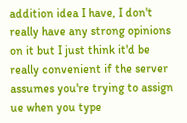addition idea I have, I don't really have any strong opinions on it but I just think it'd be really convenient if the server assumes you're trying to assign ue when you type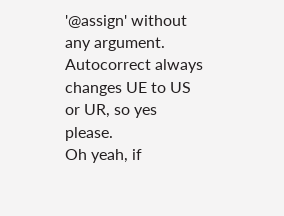'@assign' without any argument.
Autocorrect always changes UE to US or UR, so yes please.
Oh yeah, if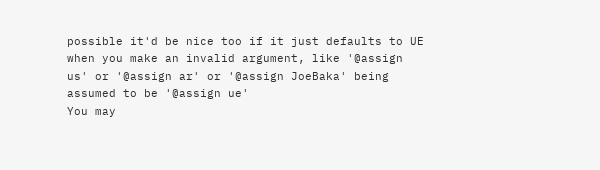possible it'd be nice too if it just defaults to UE when you make an invalid argument, like '@assign us' or '@assign ar' or '@assign JoeBaka' being assumed to be '@assign ue'
You may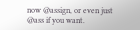now @assign, or even just @ass if you want.